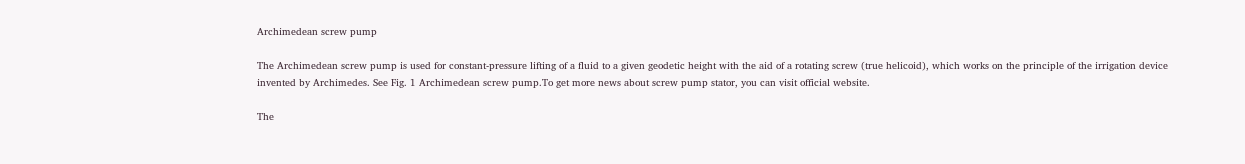Archimedean screw pump

The Archimedean screw pump is used for constant-pressure lifting of a fluid to a given geodetic height with the aid of a rotating screw (true helicoid), which works on the principle of the irrigation device invented by Archimedes. See Fig. 1 Archimedean screw pump.To get more news about screw pump stator, you can visit official website.

The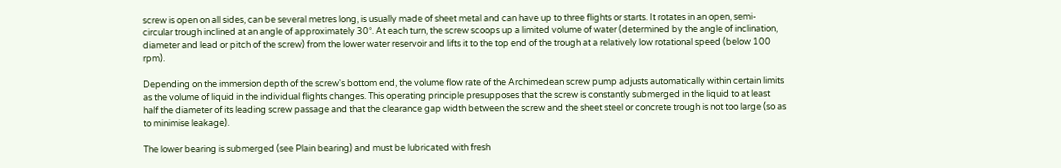screw is open on all sides, can be several metres long, is usually made of sheet metal and can have up to three flights or starts. It rotates in an open, semi-circular trough inclined at an angle of approximately 30°. At each turn, the screw scoops up a limited volume of water (determined by the angle of inclination, diameter and lead or pitch of the screw) from the lower water reservoir and lifts it to the top end of the trough at a relatively low rotational speed (below 100 rpm).

Depending on the immersion depth of the screw's bottom end, the volume flow rate of the Archimedean screw pump adjusts automatically within certain limits as the volume of liquid in the individual flights changes. This operating principle presupposes that the screw is constantly submerged in the liquid to at least half the diameter of its leading screw passage and that the clearance gap width between the screw and the sheet steel or concrete trough is not too large (so as to minimise leakage).

The lower bearing is submerged (see Plain bearing) and must be lubricated with fresh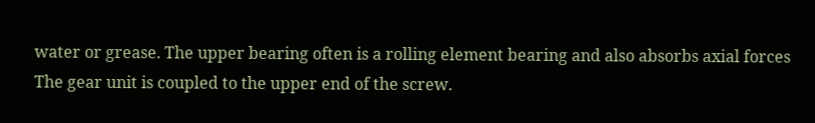water or grease. The upper bearing often is a rolling element bearing and also absorbs axial forces The gear unit is coupled to the upper end of the screw.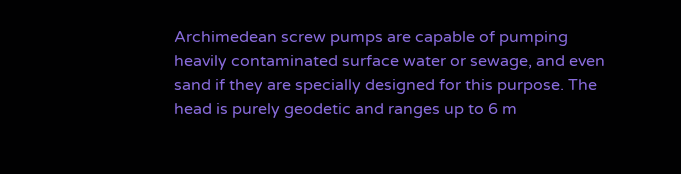Archimedean screw pumps are capable of pumping heavily contaminated surface water or sewage, and even sand if they are specially designed for this purpose. The head is purely geodetic and ranges up to 6 m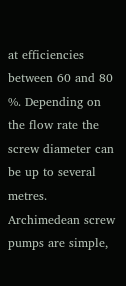at efficiencies between 60 and 80 %. Depending on the flow rate the screw diameter can be up to several metres. Archimedean screw pumps are simple,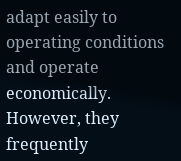adapt easily to operating conditions and operate economically. However, they frequently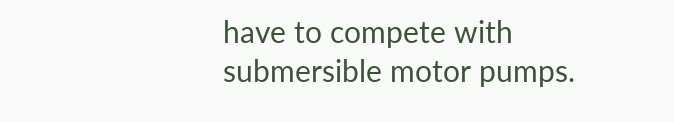have to compete with submersible motor pumps.